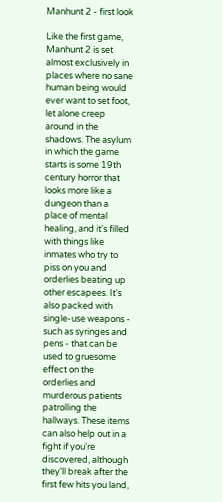Manhunt 2 - first look

Like the first game, Manhunt 2 is set almost exclusively in places where no sane human being would ever want to set foot, let alone creep around in the shadows. The asylum in which the game starts is some 19th century horror that looks more like a dungeon than a place of mental healing, and it's filled with things like inmates who try to piss on you and orderlies beating up other escapees. It's also packed with single-use weapons - such as syringes and pens - that can be used to gruesome effect on the orderlies and murderous patients patrolling the hallways. These items can also help out in a fight if you're discovered, although they'll break after the first few hits you land,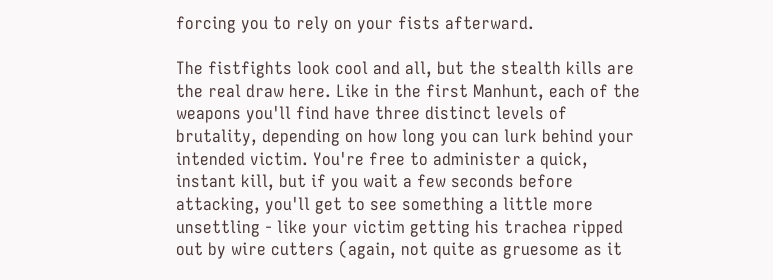forcing you to rely on your fists afterward.

The fistfights look cool and all, but the stealth kills are the real draw here. Like in the first Manhunt, each of the weapons you'll find have three distinct levels of brutality, depending on how long you can lurk behind your intended victim. You're free to administer a quick, instant kill, but if you wait a few seconds before attacking, you'll get to see something a little more unsettling - like your victim getting his trachea ripped out by wire cutters (again, not quite as gruesome as it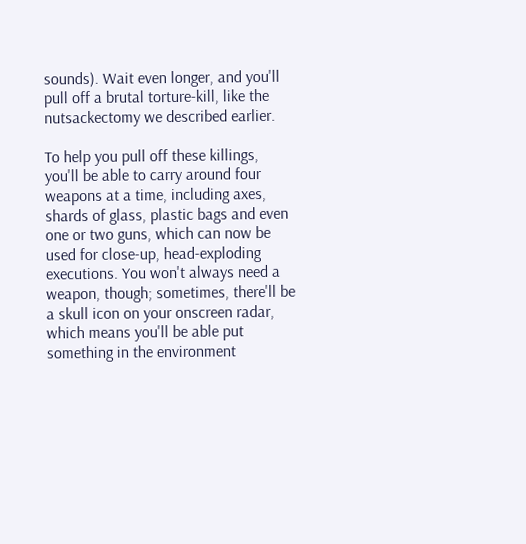sounds). Wait even longer, and you'll pull off a brutal torture-kill, like the nutsackectomy we described earlier.

To help you pull off these killings, you'll be able to carry around four weapons at a time, including axes, shards of glass, plastic bags and even one or two guns, which can now be used for close-up, head-exploding executions. You won't always need a weapon, though; sometimes, there'll be a skull icon on your onscreen radar, which means you'll be able put something in the environment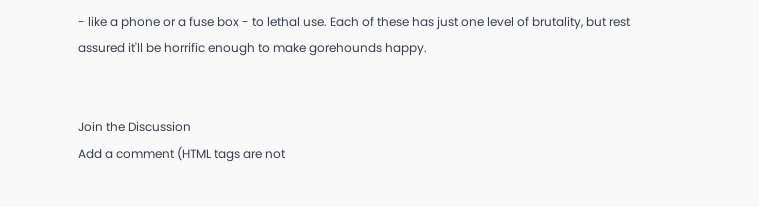- like a phone or a fuse box - to lethal use. Each of these has just one level of brutality, but rest assured it'll be horrific enough to make gorehounds happy.


Join the Discussion
Add a comment (HTML tags are not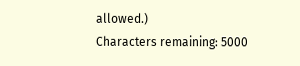allowed.)
Characters remaining: 5000